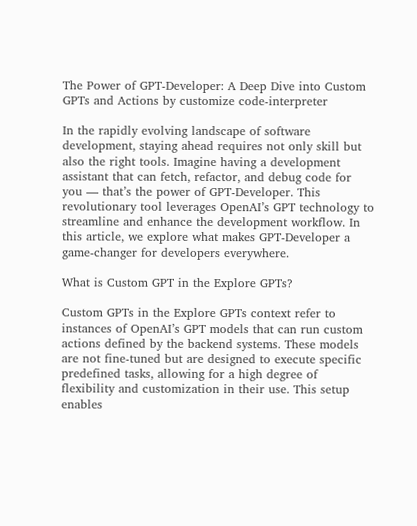The Power of GPT-Developer: A Deep Dive into Custom GPTs and Actions by customize code-interpreter

In the rapidly evolving landscape of software development, staying ahead requires not only skill but also the right tools. Imagine having a development assistant that can fetch, refactor, and debug code for you — that’s the power of GPT-Developer. This revolutionary tool leverages OpenAI’s GPT technology to streamline and enhance the development workflow. In this article, we explore what makes GPT-Developer a game-changer for developers everywhere.

What is Custom GPT in the Explore GPTs?

Custom GPTs in the Explore GPTs context refer to instances of OpenAI’s GPT models that can run custom actions defined by the backend systems. These models are not fine-tuned but are designed to execute specific predefined tasks, allowing for a high degree of flexibility and customization in their use. This setup enables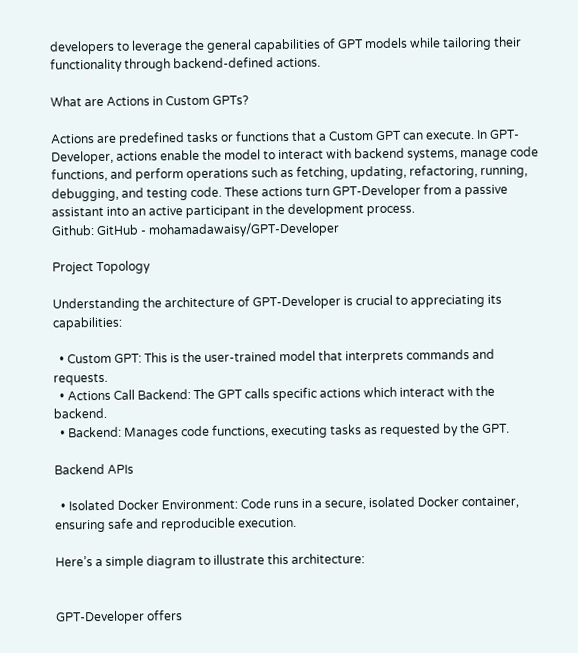developers to leverage the general capabilities of GPT models while tailoring their functionality through backend-defined actions.

What are Actions in Custom GPTs?

Actions are predefined tasks or functions that a Custom GPT can execute. In GPT-Developer, actions enable the model to interact with backend systems, manage code functions, and perform operations such as fetching, updating, refactoring, running, debugging, and testing code. These actions turn GPT-Developer from a passive assistant into an active participant in the development process.
Github: GitHub - mohamadawaisy/GPT-Developer

Project Topology

Understanding the architecture of GPT-Developer is crucial to appreciating its capabilities:

  • Custom GPT: This is the user-trained model that interprets commands and requests.
  • Actions Call Backend: The GPT calls specific actions which interact with the backend.
  • Backend: Manages code functions, executing tasks as requested by the GPT.

Backend APIs

  • Isolated Docker Environment: Code runs in a secure, isolated Docker container, ensuring safe and reproducible execution.

Here’s a simple diagram to illustrate this architecture:


GPT-Developer offers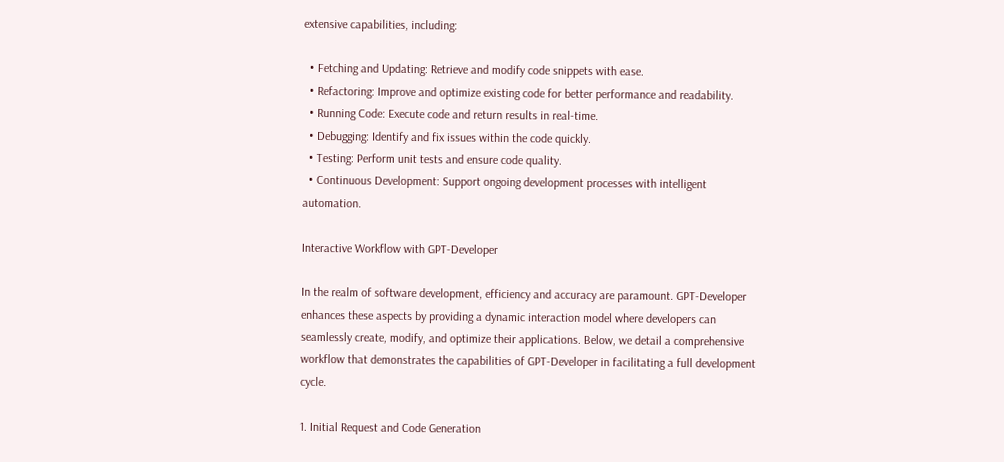extensive capabilities, including:

  • Fetching and Updating: Retrieve and modify code snippets with ease.
  • Refactoring: Improve and optimize existing code for better performance and readability.
  • Running Code: Execute code and return results in real-time.
  • Debugging: Identify and fix issues within the code quickly.
  • Testing: Perform unit tests and ensure code quality.
  • Continuous Development: Support ongoing development processes with intelligent automation.

Interactive Workflow with GPT-Developer

In the realm of software development, efficiency and accuracy are paramount. GPT-Developer enhances these aspects by providing a dynamic interaction model where developers can seamlessly create, modify, and optimize their applications. Below, we detail a comprehensive workflow that demonstrates the capabilities of GPT-Developer in facilitating a full development cycle.

1. Initial Request and Code Generation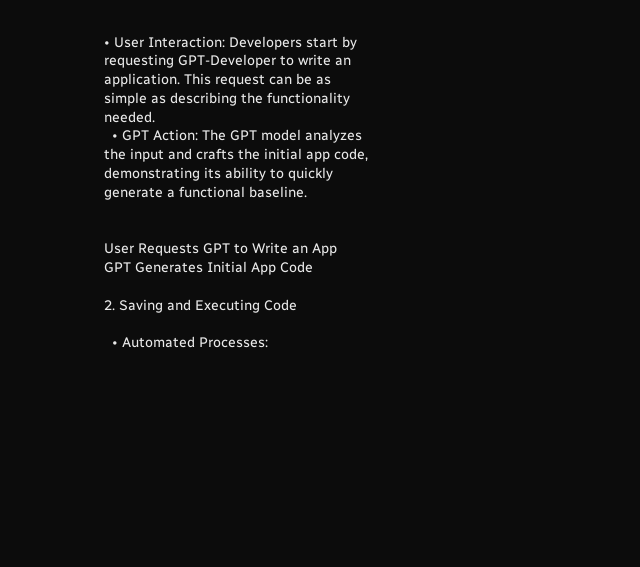• User Interaction: Developers start by requesting GPT-Developer to write an application. This request can be as simple as describing the functionality needed.
  • GPT Action: The GPT model analyzes the input and crafts the initial app code, demonstrating its ability to quickly generate a functional baseline.


User Requests GPT to Write an App
GPT Generates Initial App Code

2. Saving and Executing Code

  • Automated Processes: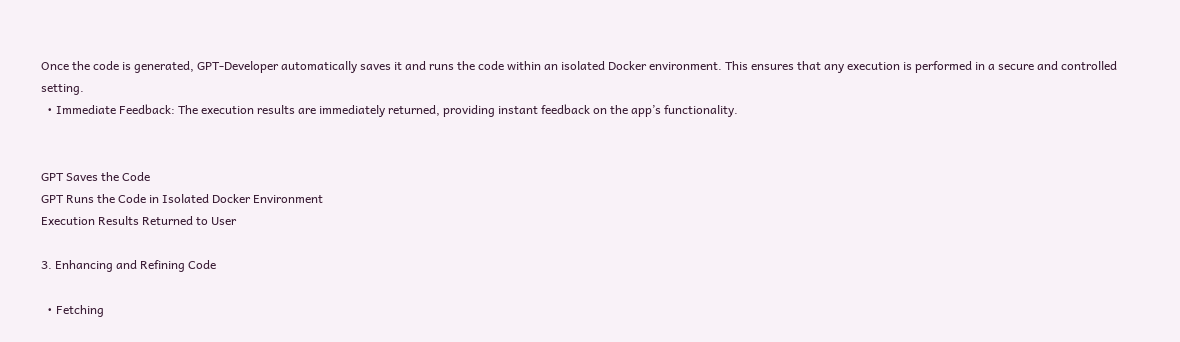Once the code is generated, GPT-Developer automatically saves it and runs the code within an isolated Docker environment. This ensures that any execution is performed in a secure and controlled setting.
  • Immediate Feedback: The execution results are immediately returned, providing instant feedback on the app’s functionality.


GPT Saves the Code
GPT Runs the Code in Isolated Docker Environment
Execution Results Returned to User

3. Enhancing and Refining Code

  • Fetching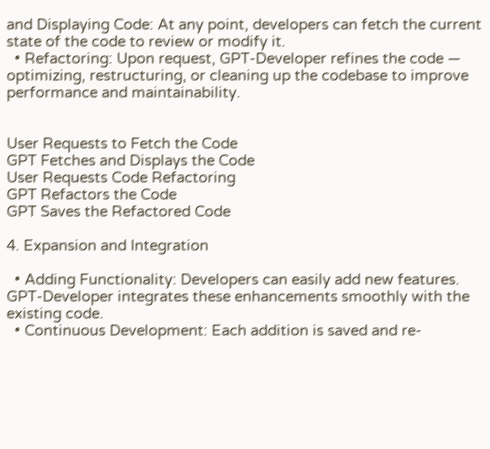and Displaying Code: At any point, developers can fetch the current state of the code to review or modify it.
  • Refactoring: Upon request, GPT-Developer refines the code — optimizing, restructuring, or cleaning up the codebase to improve performance and maintainability.


User Requests to Fetch the Code
GPT Fetches and Displays the Code
User Requests Code Refactoring
GPT Refactors the Code
GPT Saves the Refactored Code

4. Expansion and Integration

  • Adding Functionality: Developers can easily add new features. GPT-Developer integrates these enhancements smoothly with the existing code.
  • Continuous Development: Each addition is saved and re-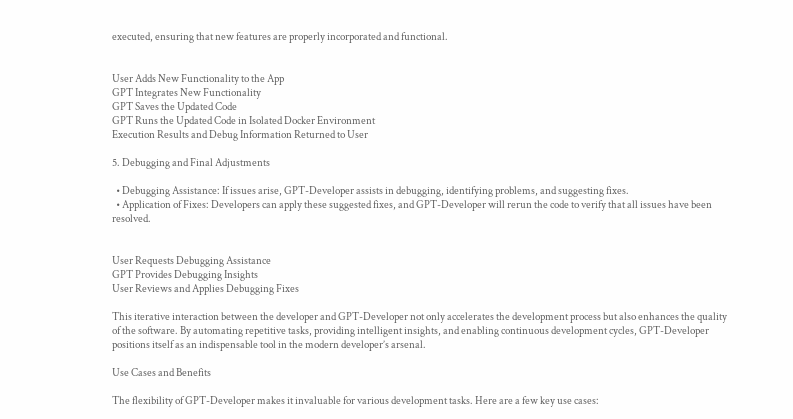executed, ensuring that new features are properly incorporated and functional.


User Adds New Functionality to the App
GPT Integrates New Functionality
GPT Saves the Updated Code
GPT Runs the Updated Code in Isolated Docker Environment
Execution Results and Debug Information Returned to User

5. Debugging and Final Adjustments

  • Debugging Assistance: If issues arise, GPT-Developer assists in debugging, identifying problems, and suggesting fixes.
  • Application of Fixes: Developers can apply these suggested fixes, and GPT-Developer will rerun the code to verify that all issues have been resolved.


User Requests Debugging Assistance
GPT Provides Debugging Insights
User Reviews and Applies Debugging Fixes

This iterative interaction between the developer and GPT-Developer not only accelerates the development process but also enhances the quality of the software. By automating repetitive tasks, providing intelligent insights, and enabling continuous development cycles, GPT-Developer positions itself as an indispensable tool in the modern developer’s arsenal.

Use Cases and Benefits

The flexibility of GPT-Developer makes it invaluable for various development tasks. Here are a few key use cases: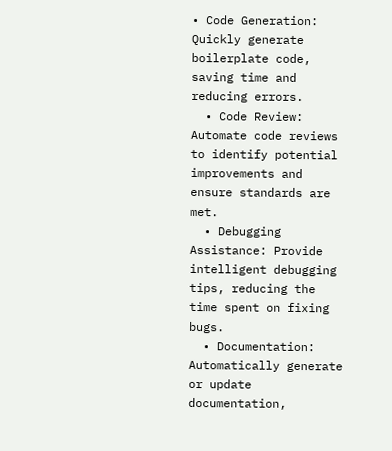• Code Generation: Quickly generate boilerplate code, saving time and reducing errors.
  • Code Review: Automate code reviews to identify potential improvements and ensure standards are met.
  • Debugging Assistance: Provide intelligent debugging tips, reducing the time spent on fixing bugs.
  • Documentation: Automatically generate or update documentation,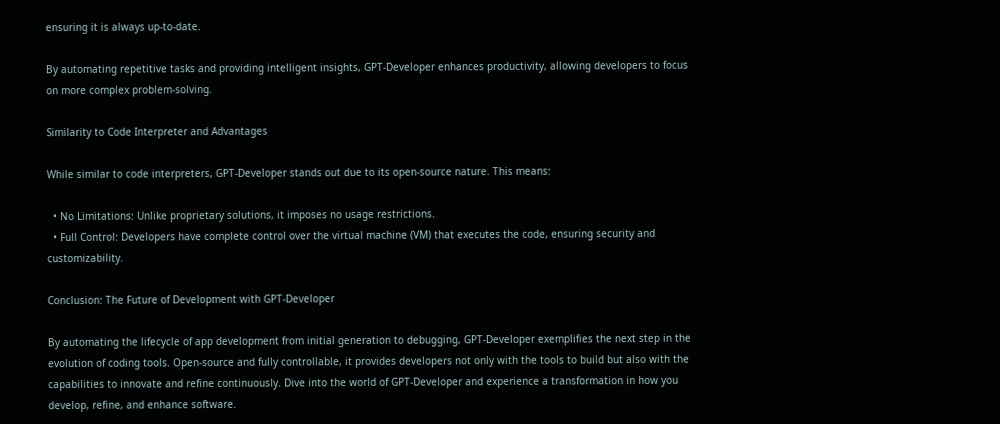ensuring it is always up-to-date.

By automating repetitive tasks and providing intelligent insights, GPT-Developer enhances productivity, allowing developers to focus on more complex problem-solving.

Similarity to Code Interpreter and Advantages

While similar to code interpreters, GPT-Developer stands out due to its open-source nature. This means:

  • No Limitations: Unlike proprietary solutions, it imposes no usage restrictions.
  • Full Control: Developers have complete control over the virtual machine (VM) that executes the code, ensuring security and customizability.

Conclusion: The Future of Development with GPT-Developer

By automating the lifecycle of app development from initial generation to debugging, GPT-Developer exemplifies the next step in the evolution of coding tools. Open-source and fully controllable, it provides developers not only with the tools to build but also with the capabilities to innovate and refine continuously. Dive into the world of GPT-Developer and experience a transformation in how you develop, refine, and enhance software.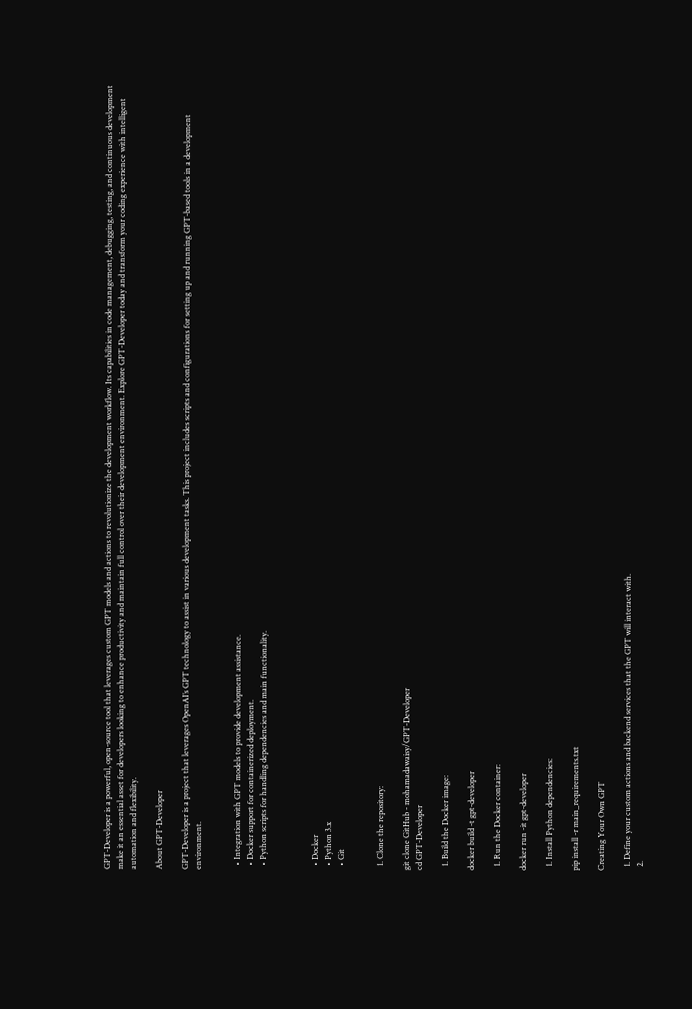GPT-Developer is a powerful, open-source tool that leverages custom GPT models and actions to revolutionize the development workflow. Its capabilities in code management, debugging, testing, and continuous development make it an essential asset for developers looking to enhance productivity and maintain full control over their development environment. Explore GPT-Developer today and transform your coding experience with intelligent automation and flexibility.

About GPT-Developer

GPT-Developer is a project that leverages OpenAI’s GPT technology to assist in various development tasks. This project includes scripts and configurations for setting up and running GPT-based tools in a development environment.


  • Integration with GPT models to provide development assistance.
  • Docker support for containerized deployment.
  • Python scripts for handling dependencies and main functionality.



  • Docker
  • Python 3.x
  • Git


  1. Clone the repository:

git clone GitHub - mohamadawaisy/GPT-Developer
cd GPT-Developer

  1. Build the Docker image:

docker build -t gpt-developer

  1. Run the Docker container:

docker run -it gpt-developer

  1. Install Python dependencies:

pip install -r main_requirements.txt

Creating Your Own GPT

  1. Define your custom actions and backend services that the GPT will interact with.
  2.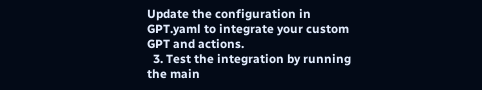Update the configuration in GPT.yaml to integrate your custom GPT and actions.
  3. Test the integration by running the main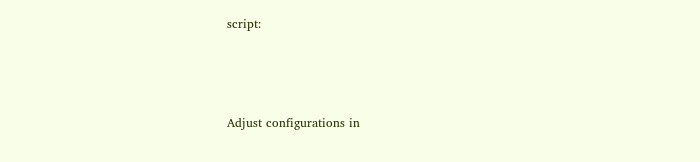script:



Adjust configurations in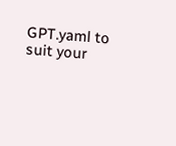GPT.yaml to suit your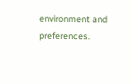environment and preferences.